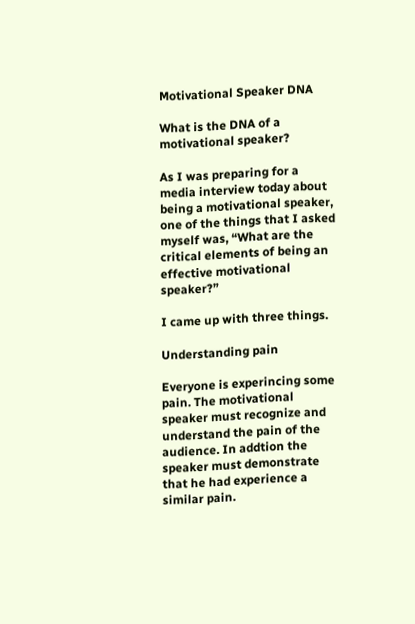Motivational Speaker DNA

What is the DNA of a motivational speaker?

As I was preparing for a media interview today about being a motivational speaker, one of the things that I asked myself was, “What are the critical elements of being an effective motivational speaker?”

I came up with three things.

Understanding pain

Everyone is experincing some pain. The motivational speaker must recognize and understand the pain of the audience. In addtion the speaker must demonstrate that he had experience a similar pain.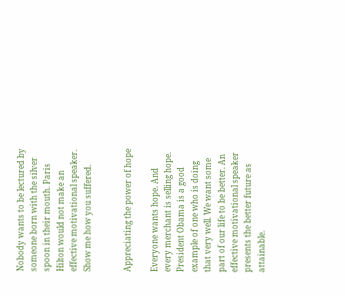Nobody wants to be lectured by someone born with the silver spoon in their mouth. Paris Hilton would not make an effective motivational speaker. Show me how you suffered.


Appreciating the power of hope

Everyone wants hope. And every merchant is selling hope. President Obama is a good example of one who is doing that very well. We want some part of our life to be better. An effective motivational speaker presents the better future as attainable.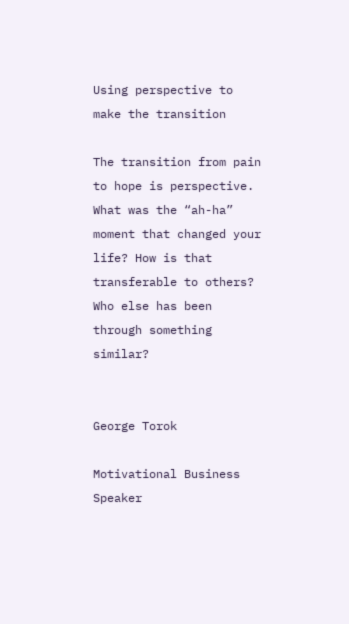Using perspective to make the transition

The transition from pain to hope is perspective. What was the “ah-ha” moment that changed your life? How is that transferable to others? Who else has been through something similar?


George Torok

Motivational Business Speaker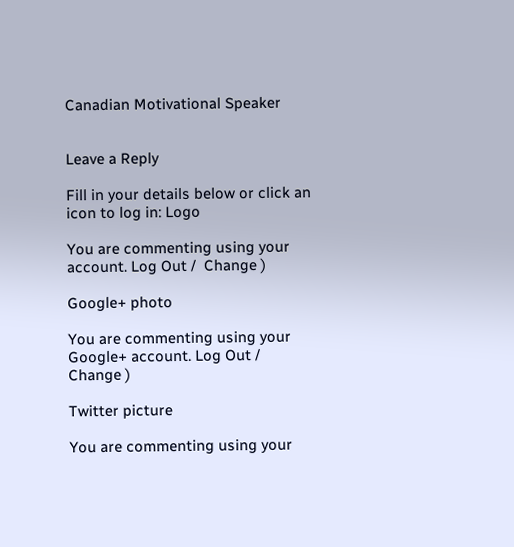Canadian Motivational Speaker


Leave a Reply

Fill in your details below or click an icon to log in: Logo

You are commenting using your account. Log Out /  Change )

Google+ photo

You are commenting using your Google+ account. Log Out /  Change )

Twitter picture

You are commenting using your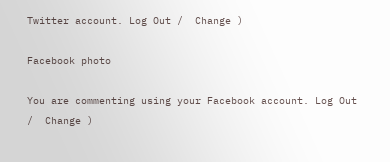Twitter account. Log Out /  Change )

Facebook photo

You are commenting using your Facebook account. Log Out /  Change )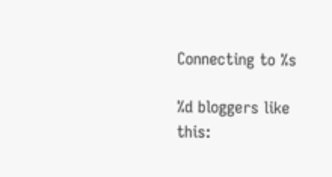Connecting to %s

%d bloggers like this: